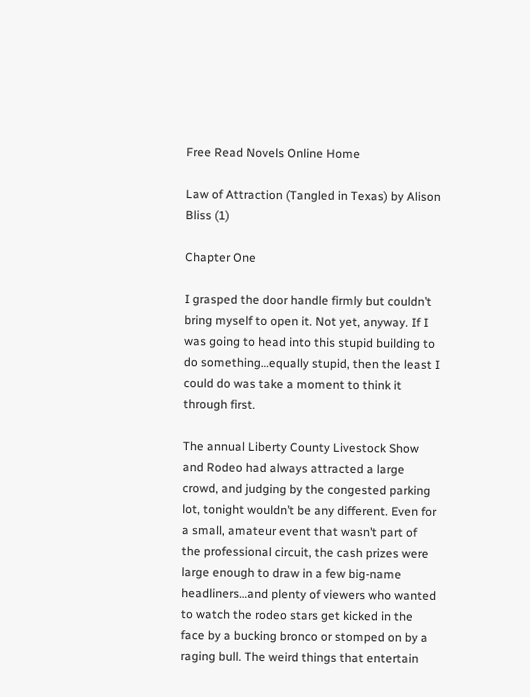Free Read Novels Online Home

Law of Attraction (Tangled in Texas) by Alison Bliss (1)

Chapter One

I grasped the door handle firmly but couldn’t bring myself to open it. Not yet, anyway. If I was going to head into this stupid building to do something…equally stupid, then the least I could do was take a moment to think it through first.

The annual Liberty County Livestock Show and Rodeo had always attracted a large crowd, and judging by the congested parking lot, tonight wouldn’t be any different. Even for a small, amateur event that wasn’t part of the professional circuit, the cash prizes were large enough to draw in a few big-name headliners…and plenty of viewers who wanted to watch the rodeo stars get kicked in the face by a bucking bronco or stomped on by a raging bull. The weird things that entertain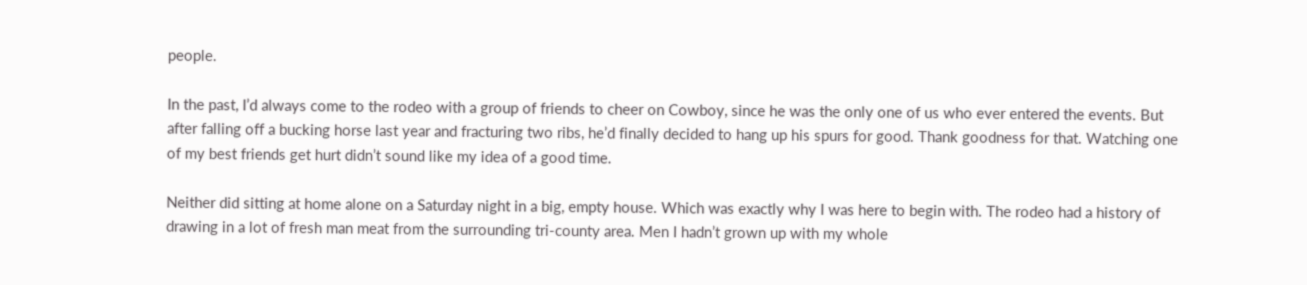people.

In the past, I’d always come to the rodeo with a group of friends to cheer on Cowboy, since he was the only one of us who ever entered the events. But after falling off a bucking horse last year and fracturing two ribs, he’d finally decided to hang up his spurs for good. Thank goodness for that. Watching one of my best friends get hurt didn’t sound like my idea of a good time.

Neither did sitting at home alone on a Saturday night in a big, empty house. Which was exactly why I was here to begin with. The rodeo had a history of drawing in a lot of fresh man meat from the surrounding tri-county area. Men I hadn’t grown up with my whole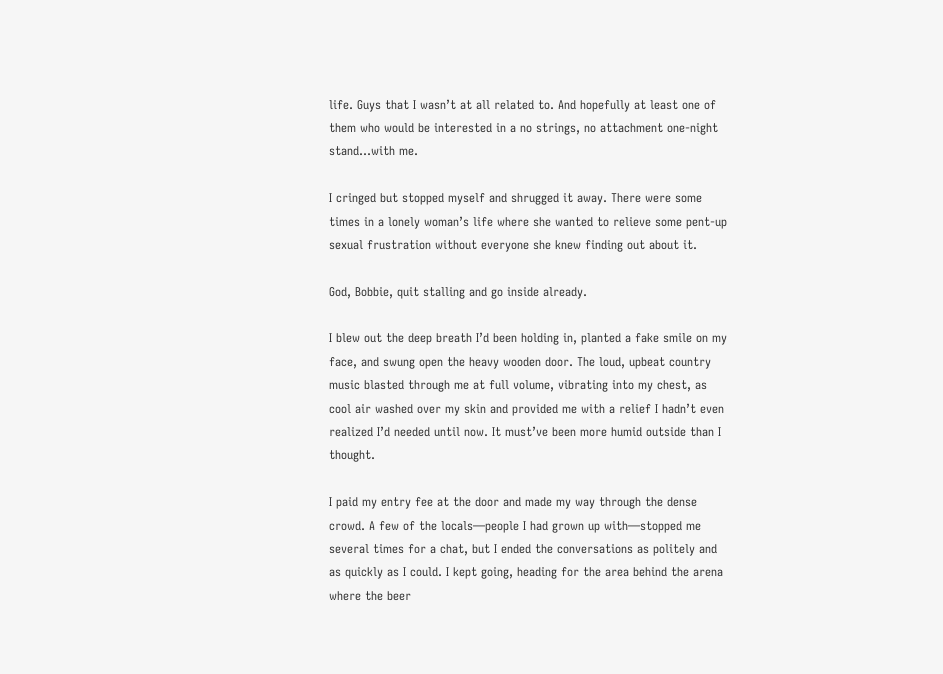life. Guys that I wasn’t at all related to. And hopefully at least one of them who would be interested in a no strings, no attachment one-night stand…with me.

I cringed but stopped myself and shrugged it away. There were some times in a lonely woman’s life where she wanted to relieve some pent-up sexual frustration without everyone she knew finding out about it.

God, Bobbie, quit stalling and go inside already.

I blew out the deep breath I’d been holding in, planted a fake smile on my face, and swung open the heavy wooden door. The loud, upbeat country music blasted through me at full volume, vibrating into my chest, as cool air washed over my skin and provided me with a relief I hadn’t even realized I’d needed until now. It must’ve been more humid outside than I thought.

I paid my entry fee at the door and made my way through the dense crowd. A few of the locals—people I had grown up with—stopped me several times for a chat, but I ended the conversations as politely and as quickly as I could. I kept going, heading for the area behind the arena where the beer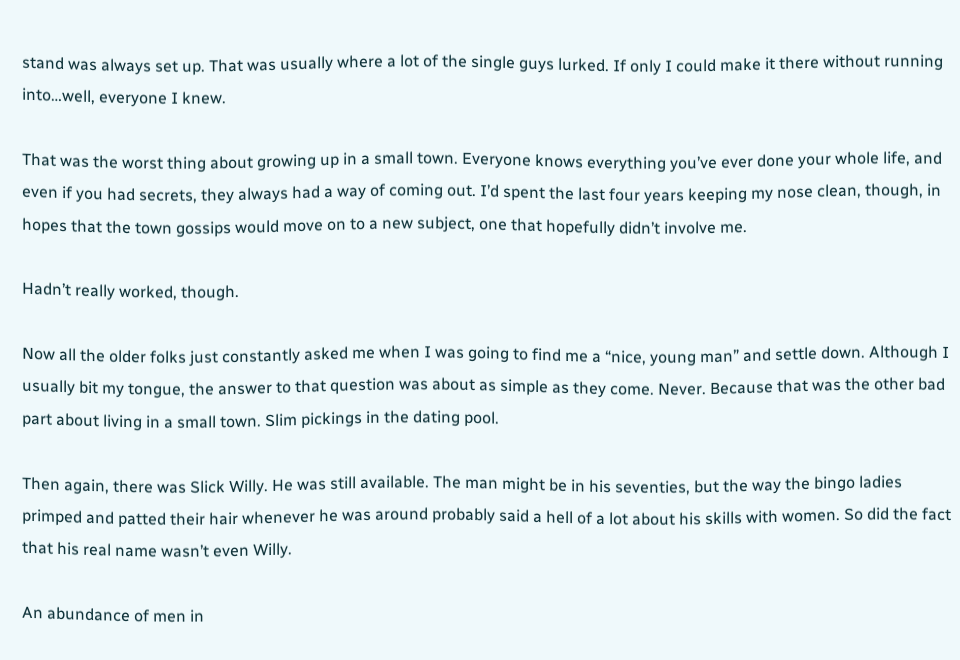stand was always set up. That was usually where a lot of the single guys lurked. If only I could make it there without running into…well, everyone I knew.

That was the worst thing about growing up in a small town. Everyone knows everything you’ve ever done your whole life, and even if you had secrets, they always had a way of coming out. I’d spent the last four years keeping my nose clean, though, in hopes that the town gossips would move on to a new subject, one that hopefully didn’t involve me.

Hadn’t really worked, though.

Now all the older folks just constantly asked me when I was going to find me a “nice, young man” and settle down. Although I usually bit my tongue, the answer to that question was about as simple as they come. Never. Because that was the other bad part about living in a small town. Slim pickings in the dating pool.

Then again, there was Slick Willy. He was still available. The man might be in his seventies, but the way the bingo ladies primped and patted their hair whenever he was around probably said a hell of a lot about his skills with women. So did the fact that his real name wasn’t even Willy.

An abundance of men in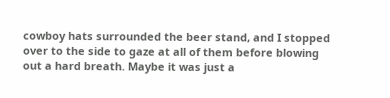cowboy hats surrounded the beer stand, and I stopped over to the side to gaze at all of them before blowing out a hard breath. Maybe it was just a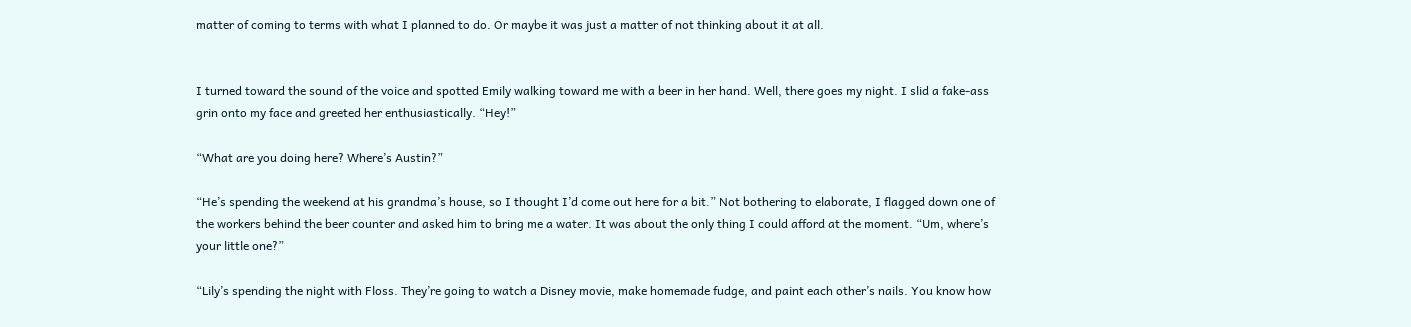matter of coming to terms with what I planned to do. Or maybe it was just a matter of not thinking about it at all.


I turned toward the sound of the voice and spotted Emily walking toward me with a beer in her hand. Well, there goes my night. I slid a fake-ass grin onto my face and greeted her enthusiastically. “Hey!”

“What are you doing here? Where’s Austin?”

“He’s spending the weekend at his grandma’s house, so I thought I’d come out here for a bit.” Not bothering to elaborate, I flagged down one of the workers behind the beer counter and asked him to bring me a water. It was about the only thing I could afford at the moment. “Um, where’s your little one?”

“Lily’s spending the night with Floss. They’re going to watch a Disney movie, make homemade fudge, and paint each other’s nails. You know how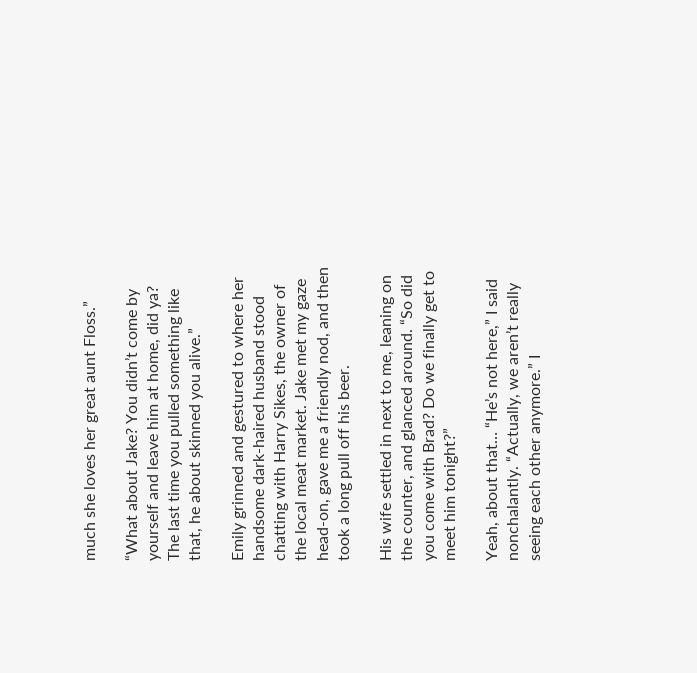much she loves her great aunt Floss.”

“What about Jake? You didn’t come by yourself and leave him at home, did ya? The last time you pulled something like that, he about skinned you alive.”

Emily grinned and gestured to where her handsome dark-haired husband stood chatting with Harry Sikes, the owner of the local meat market. Jake met my gaze head-on, gave me a friendly nod, and then took a long pull off his beer.

His wife settled in next to me, leaning on the counter, and glanced around. “So did you come with Brad? Do we finally get to meet him tonight?”

Yeah, about that… “He’s not here,” I said nonchalantly. “Actually, we aren’t really seeing each other anymore.” I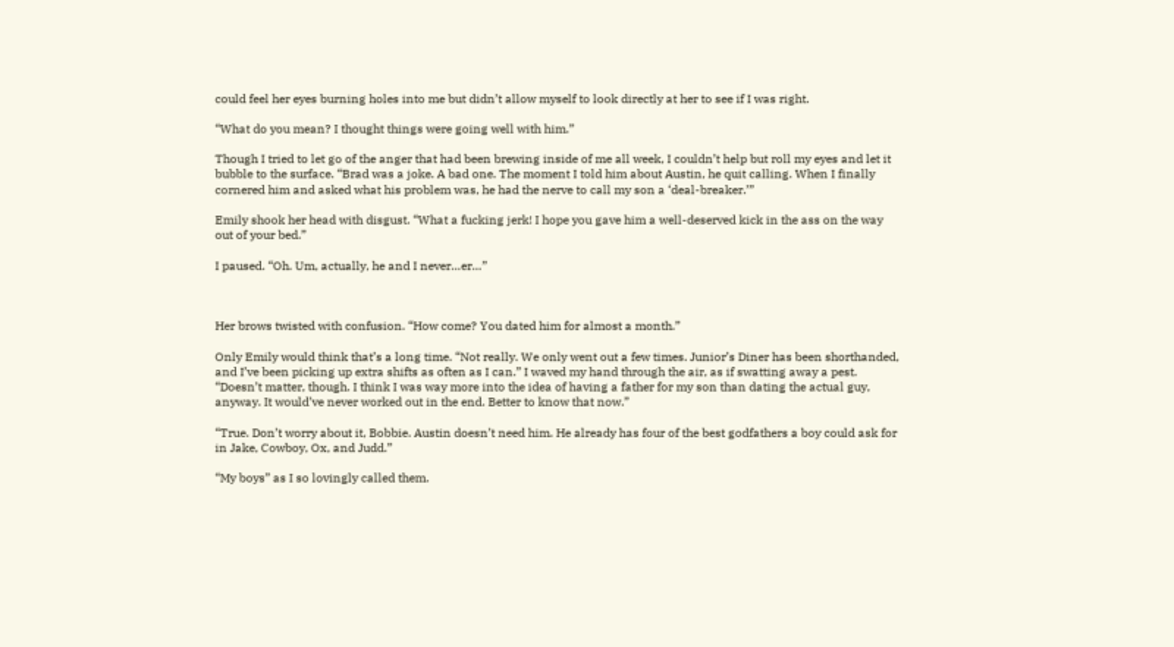could feel her eyes burning holes into me but didn’t allow myself to look directly at her to see if I was right.

“What do you mean? I thought things were going well with him.”

Though I tried to let go of the anger that had been brewing inside of me all week, I couldn’t help but roll my eyes and let it bubble to the surface. “Brad was a joke. A bad one. The moment I told him about Austin, he quit calling. When I finally cornered him and asked what his problem was, he had the nerve to call my son a ‘deal-breaker.’”

Emily shook her head with disgust. “What a fucking jerk! I hope you gave him a well-deserved kick in the ass on the way out of your bed.”

I paused. “Oh. Um, actually, he and I never…er…”



Her brows twisted with confusion. “How come? You dated him for almost a month.”

Only Emily would think that’s a long time. “Not really. We only went out a few times. Junior’s Diner has been shorthanded, and I’ve been picking up extra shifts as often as I can.” I waved my hand through the air, as if swatting away a pest. “Doesn’t matter, though. I think I was way more into the idea of having a father for my son than dating the actual guy, anyway. It would’ve never worked out in the end. Better to know that now.”

“True. Don’t worry about it, Bobbie. Austin doesn’t need him. He already has four of the best godfathers a boy could ask for in Jake, Cowboy, Ox, and Judd.”

“My boys” as I so lovingly called them.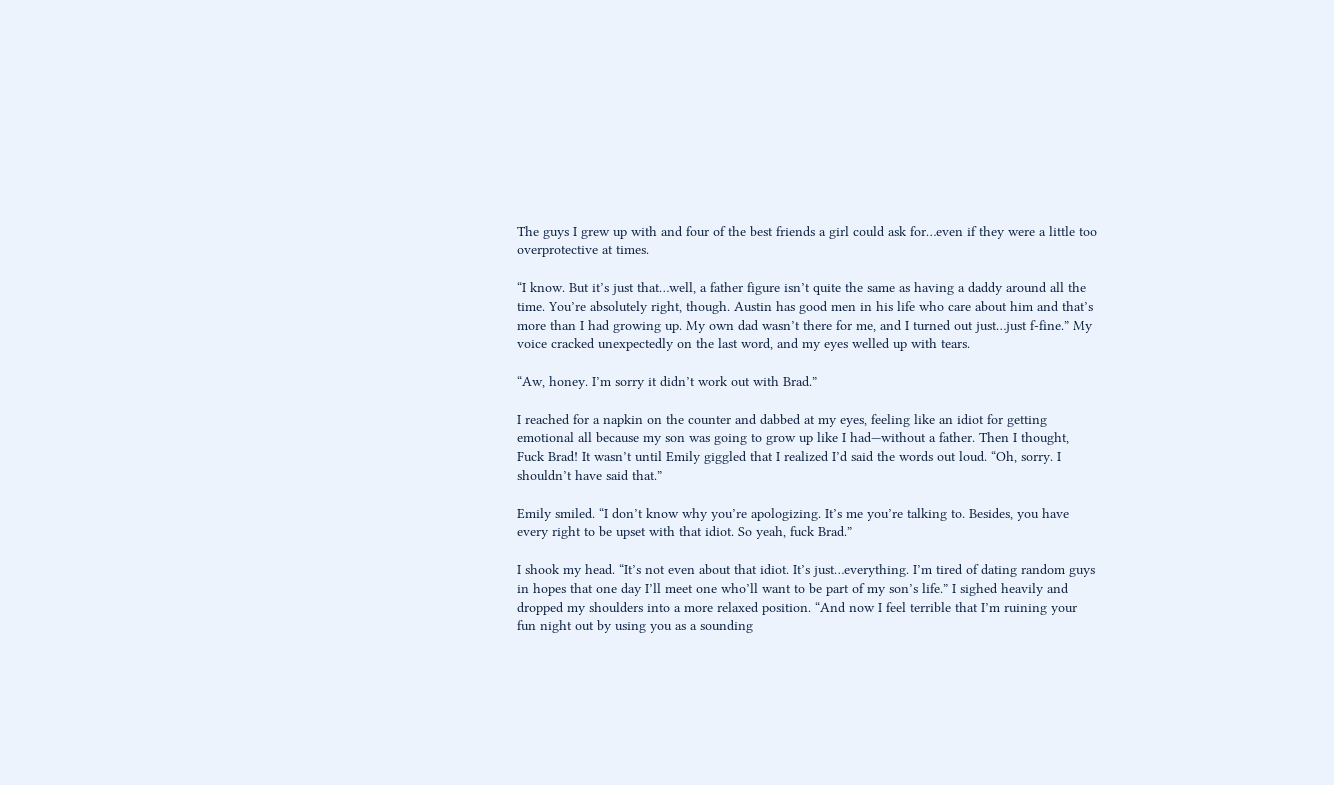The guys I grew up with and four of the best friends a girl could ask for…even if they were a little too overprotective at times.

“I know. But it’s just that…well, a father figure isn’t quite the same as having a daddy around all the time. You’re absolutely right, though. Austin has good men in his life who care about him and that’s more than I had growing up. My own dad wasn’t there for me, and I turned out just…just f-fine.” My voice cracked unexpectedly on the last word, and my eyes welled up with tears.

“Aw, honey. I’m sorry it didn’t work out with Brad.”

I reached for a napkin on the counter and dabbed at my eyes, feeling like an idiot for getting emotional all because my son was going to grow up like I had—without a father. Then I thought, Fuck Brad! It wasn’t until Emily giggled that I realized I’d said the words out loud. “Oh, sorry. I shouldn’t have said that.”

Emily smiled. “I don’t know why you’re apologizing. It’s me you’re talking to. Besides, you have every right to be upset with that idiot. So yeah, fuck Brad.”

I shook my head. “It’s not even about that idiot. It’s just…everything. I’m tired of dating random guys in hopes that one day I’ll meet one who’ll want to be part of my son’s life.” I sighed heavily and dropped my shoulders into a more relaxed position. “And now I feel terrible that I’m ruining your fun night out by using you as a sounding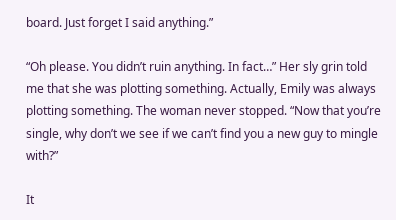board. Just forget I said anything.”

“Oh please. You didn’t ruin anything. In fact…” Her sly grin told me that she was plotting something. Actually, Emily was always plotting something. The woman never stopped. “Now that you’re single, why don’t we see if we can’t find you a new guy to mingle with?”

It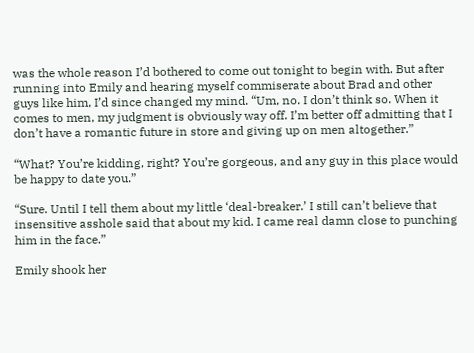was the whole reason I’d bothered to come out tonight to begin with. But after running into Emily and hearing myself commiserate about Brad and other guys like him, I’d since changed my mind. “Um, no. I don’t think so. When it comes to men, my judgment is obviously way off. I’m better off admitting that I don’t have a romantic future in store and giving up on men altogether.”

“What? You’re kidding, right? You’re gorgeous, and any guy in this place would be happy to date you.”

“Sure. Until I tell them about my little ‘deal-breaker.’ I still can’t believe that insensitive asshole said that about my kid. I came real damn close to punching him in the face.”

Emily shook her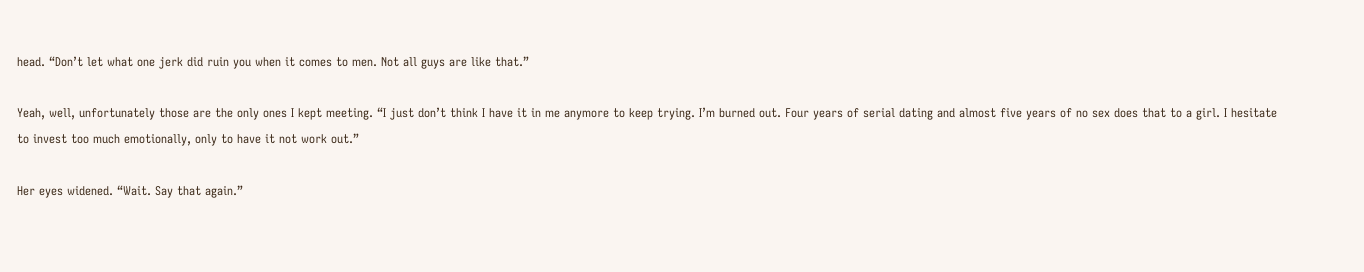head. “Don’t let what one jerk did ruin you when it comes to men. Not all guys are like that.”

Yeah, well, unfortunately those are the only ones I kept meeting. “I just don’t think I have it in me anymore to keep trying. I’m burned out. Four years of serial dating and almost five years of no sex does that to a girl. I hesitate to invest too much emotionally, only to have it not work out.”

Her eyes widened. “Wait. Say that again.”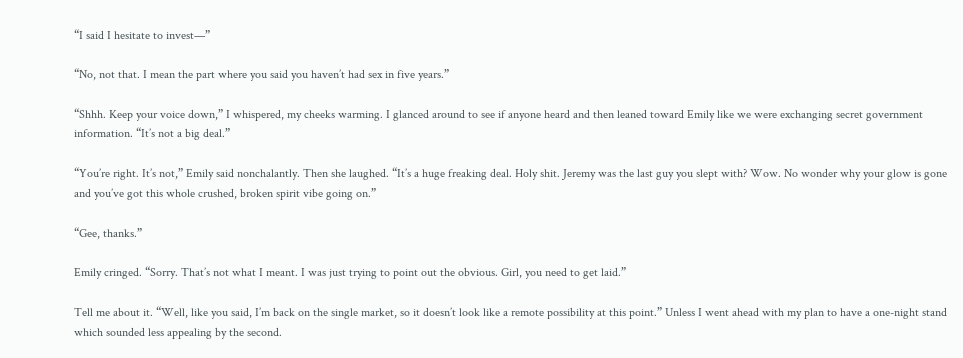“I said I hesitate to invest—”

“No, not that. I mean the part where you said you haven’t had sex in five years.”

“Shhh. Keep your voice down,” I whispered, my cheeks warming. I glanced around to see if anyone heard and then leaned toward Emily like we were exchanging secret government information. “It’s not a big deal.”

“You’re right. It’s not,” Emily said nonchalantly. Then she laughed. “It’s a huge freaking deal. Holy shit. Jeremy was the last guy you slept with? Wow. No wonder why your glow is gone and you’ve got this whole crushed, broken spirit vibe going on.”

“Gee, thanks.”

Emily cringed. “Sorry. That’s not what I meant. I was just trying to point out the obvious. Girl, you need to get laid.”

Tell me about it. “Well, like you said, I’m back on the single market, so it doesn’t look like a remote possibility at this point.” Unless I went ahead with my plan to have a one-night stand which sounded less appealing by the second.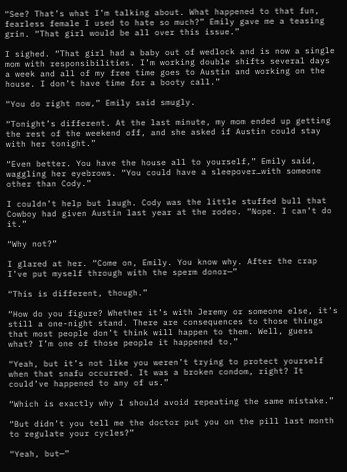“See? That’s what I’m talking about. What happened to that fun, fearless female I used to hate so much?” Emily gave me a teasing grin. “That girl would be all over this issue.”

I sighed. “That girl had a baby out of wedlock and is now a single mom with responsibilities. I’m working double shifts several days a week and all of my free time goes to Austin and working on the house. I don’t have time for a booty call.”

“You do right now,” Emily said smugly.

“Tonight’s different. At the last minute, my mom ended up getting the rest of the weekend off, and she asked if Austin could stay with her tonight.”

“Even better. You have the house all to yourself,” Emily said, waggling her eyebrows. “You could have a sleepover…with someone other than Cody.”

I couldn’t help but laugh. Cody was the little stuffed bull that Cowboy had given Austin last year at the rodeo. “Nope. I can’t do it.”

“Why not?”

I glared at her. “Come on, Emily. You know why. After the crap I’ve put myself through with the sperm donor—”

“This is different, though.”

“How do you figure? Whether it’s with Jeremy or someone else, it’s still a one-night stand. There are consequences to those things that most people don’t think will happen to them. Well, guess what? I’m one of those people it happened to.”

“Yeah, but it’s not like you weren’t trying to protect yourself when that snafu occurred. It was a broken condom, right? It could’ve happened to any of us.”

“Which is exactly why I should avoid repeating the same mistake.”

“But didn’t you tell me the doctor put you on the pill last month to regulate your cycles?”

“Yeah, but—”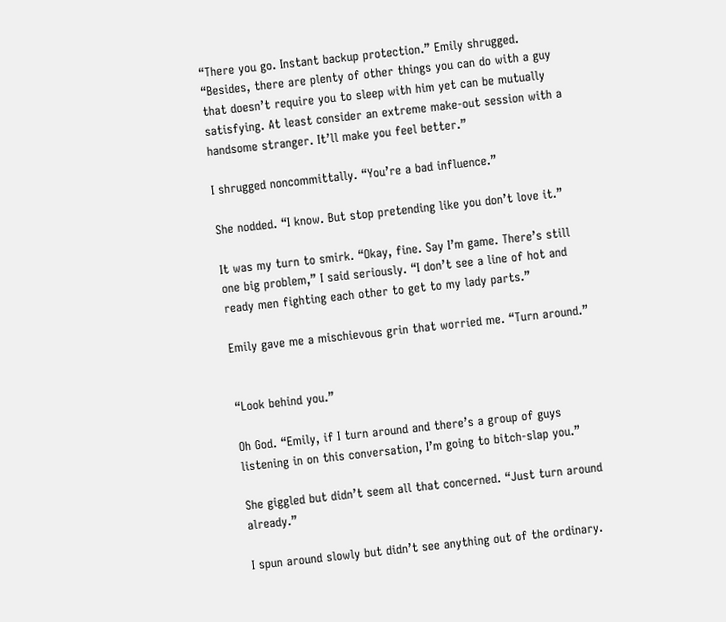“There you go. Instant backup protection.” Emily shrugged. “Besides, there are plenty of other things you can do with a guy that doesn’t require you to sleep with him yet can be mutually satisfying. At least consider an extreme make-out session with a handsome stranger. It’ll make you feel better.”

I shrugged noncommittally. “You’re a bad influence.”

She nodded. “I know. But stop pretending like you don’t love it.”

It was my turn to smirk. “Okay, fine. Say I’m game. There’s still one big problem,” I said seriously. “I don’t see a line of hot and ready men fighting each other to get to my lady parts.”

Emily gave me a mischievous grin that worried me. “Turn around.”


“Look behind you.”

Oh God. “Emily, if I turn around and there’s a group of guys listening in on this conversation, I’m going to bitch-slap you.”

She giggled but didn’t seem all that concerned. “Just turn around already.”

I spun around slowly but didn’t see anything out of the ordinary.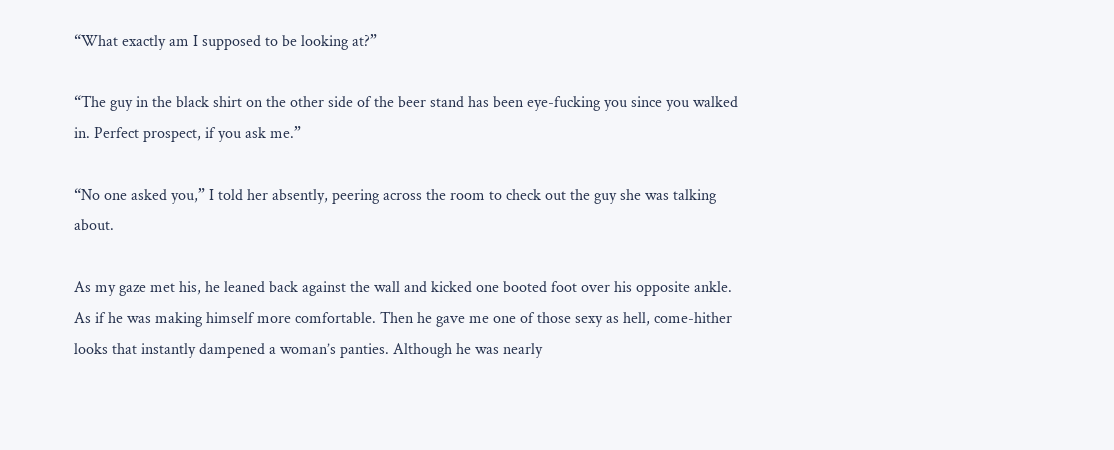“What exactly am I supposed to be looking at?”

“The guy in the black shirt on the other side of the beer stand has been eye-fucking you since you walked in. Perfect prospect, if you ask me.”

“No one asked you,” I told her absently, peering across the room to check out the guy she was talking about.

As my gaze met his, he leaned back against the wall and kicked one booted foot over his opposite ankle. As if he was making himself more comfortable. Then he gave me one of those sexy as hell, come-hither looks that instantly dampened a woman’s panties. Although he was nearly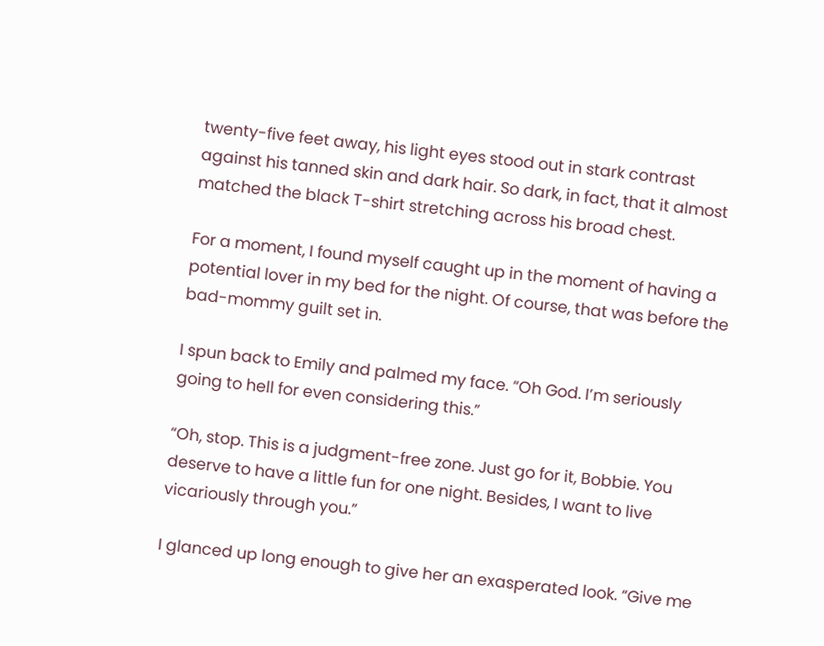twenty-five feet away, his light eyes stood out in stark contrast against his tanned skin and dark hair. So dark, in fact, that it almost matched the black T-shirt stretching across his broad chest.

For a moment, I found myself caught up in the moment of having a potential lover in my bed for the night. Of course, that was before the bad-mommy guilt set in.

I spun back to Emily and palmed my face. “Oh God. I’m seriously going to hell for even considering this.”

“Oh, stop. This is a judgment-free zone. Just go for it, Bobbie. You deserve to have a little fun for one night. Besides, I want to live vicariously through you.”

I glanced up long enough to give her an exasperated look. “Give me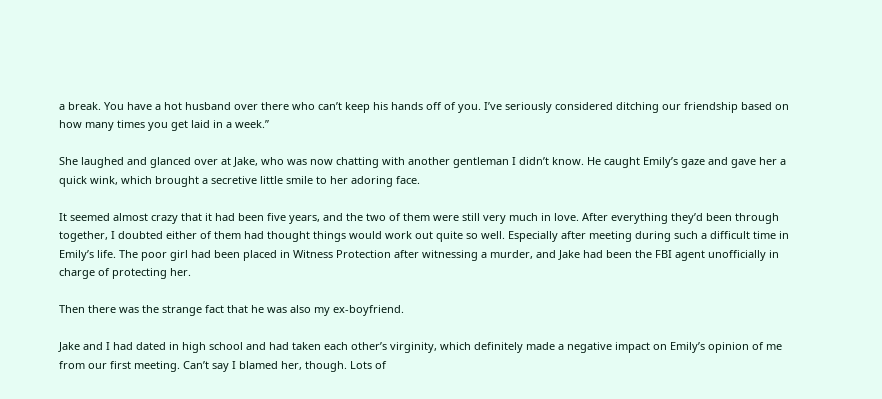a break. You have a hot husband over there who can’t keep his hands off of you. I’ve seriously considered ditching our friendship based on how many times you get laid in a week.”

She laughed and glanced over at Jake, who was now chatting with another gentleman I didn’t know. He caught Emily’s gaze and gave her a quick wink, which brought a secretive little smile to her adoring face.

It seemed almost crazy that it had been five years, and the two of them were still very much in love. After everything they’d been through together, I doubted either of them had thought things would work out quite so well. Especially after meeting during such a difficult time in Emily’s life. The poor girl had been placed in Witness Protection after witnessing a murder, and Jake had been the FBI agent unofficially in charge of protecting her.

Then there was the strange fact that he was also my ex-boyfriend.

Jake and I had dated in high school and had taken each other’s virginity, which definitely made a negative impact on Emily’s opinion of me from our first meeting. Can’t say I blamed her, though. Lots of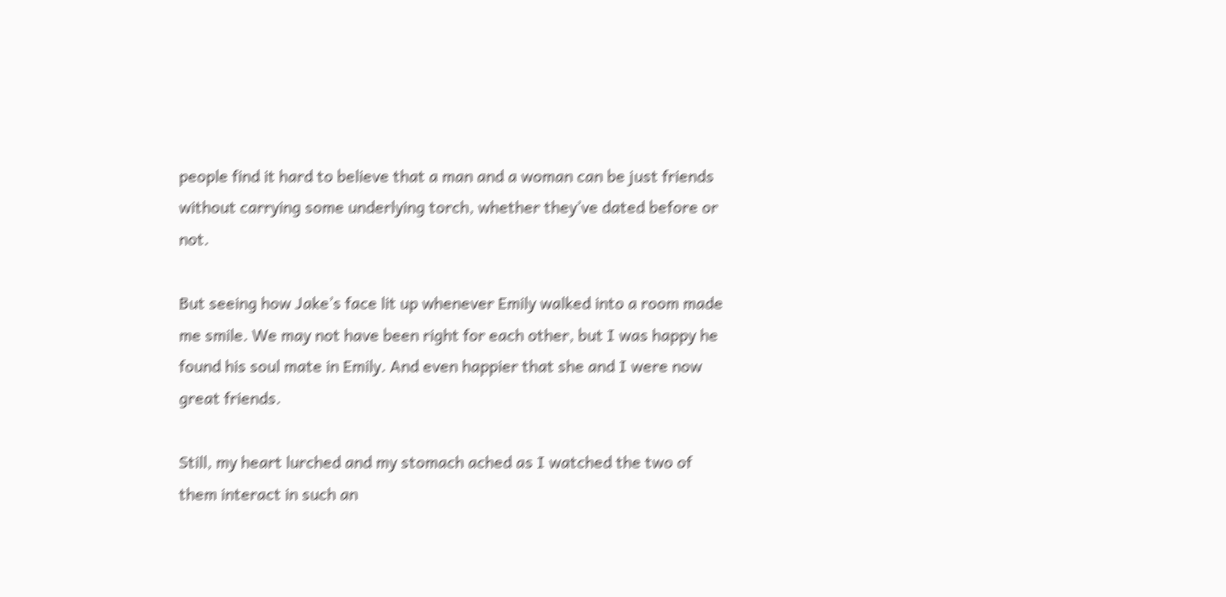people find it hard to believe that a man and a woman can be just friends without carrying some underlying torch, whether they’ve dated before or not.

But seeing how Jake’s face lit up whenever Emily walked into a room made me smile. We may not have been right for each other, but I was happy he found his soul mate in Emily. And even happier that she and I were now great friends.

Still, my heart lurched and my stomach ached as I watched the two of them interact in such an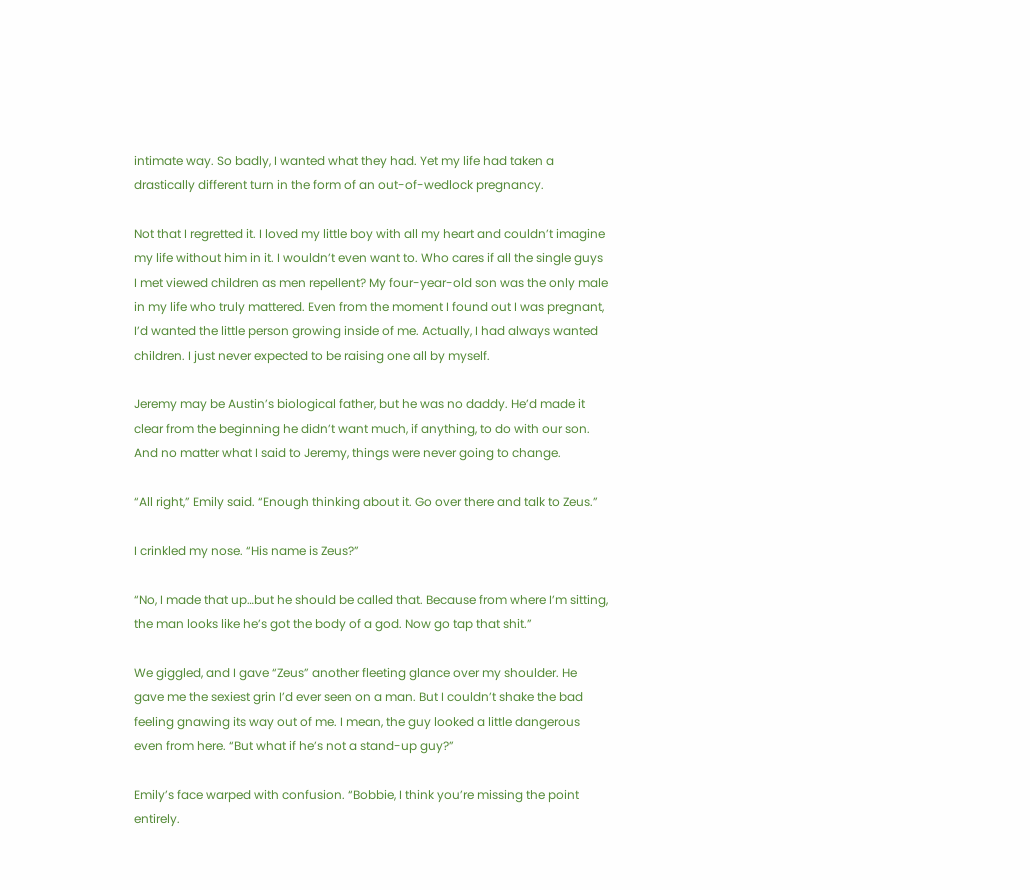intimate way. So badly, I wanted what they had. Yet my life had taken a drastically different turn in the form of an out-of-wedlock pregnancy.

Not that I regretted it. I loved my little boy with all my heart and couldn’t imagine my life without him in it. I wouldn’t even want to. Who cares if all the single guys I met viewed children as men repellent? My four-year-old son was the only male in my life who truly mattered. Even from the moment I found out I was pregnant, I’d wanted the little person growing inside of me. Actually, I had always wanted children. I just never expected to be raising one all by myself.

Jeremy may be Austin’s biological father, but he was no daddy. He’d made it clear from the beginning he didn’t want much, if anything, to do with our son. And no matter what I said to Jeremy, things were never going to change.

“All right,” Emily said. “Enough thinking about it. Go over there and talk to Zeus.”

I crinkled my nose. “His name is Zeus?”

“No, I made that up…but he should be called that. Because from where I’m sitting, the man looks like he’s got the body of a god. Now go tap that shit.”

We giggled, and I gave “Zeus” another fleeting glance over my shoulder. He gave me the sexiest grin I’d ever seen on a man. But I couldn’t shake the bad feeling gnawing its way out of me. I mean, the guy looked a little dangerous even from here. “But what if he’s not a stand-up guy?”

Emily’s face warped with confusion. “Bobbie, I think you’re missing the point entirely.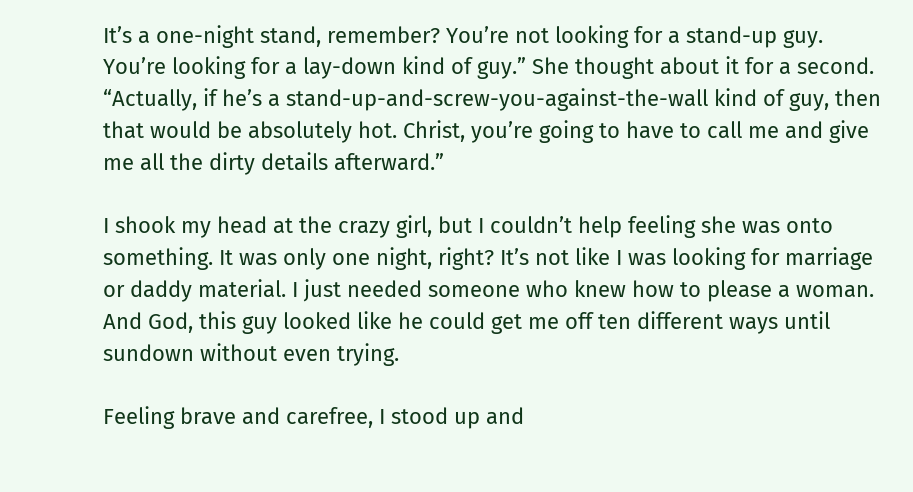It’s a one-night stand, remember? You’re not looking for a stand-up guy. You’re looking for a lay-down kind of guy.” She thought about it for a second. “Actually, if he’s a stand-up-and-screw-you-against-the-wall kind of guy, then that would be absolutely hot. Christ, you’re going to have to call me and give me all the dirty details afterward.”

I shook my head at the crazy girl, but I couldn’t help feeling she was onto something. It was only one night, right? It’s not like I was looking for marriage or daddy material. I just needed someone who knew how to please a woman. And God, this guy looked like he could get me off ten different ways until sundown without even trying.

Feeling brave and carefree, I stood up and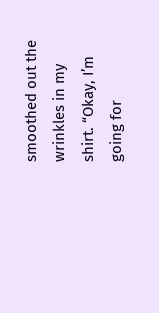smoothed out the wrinkles in my shirt. “Okay, I’m going for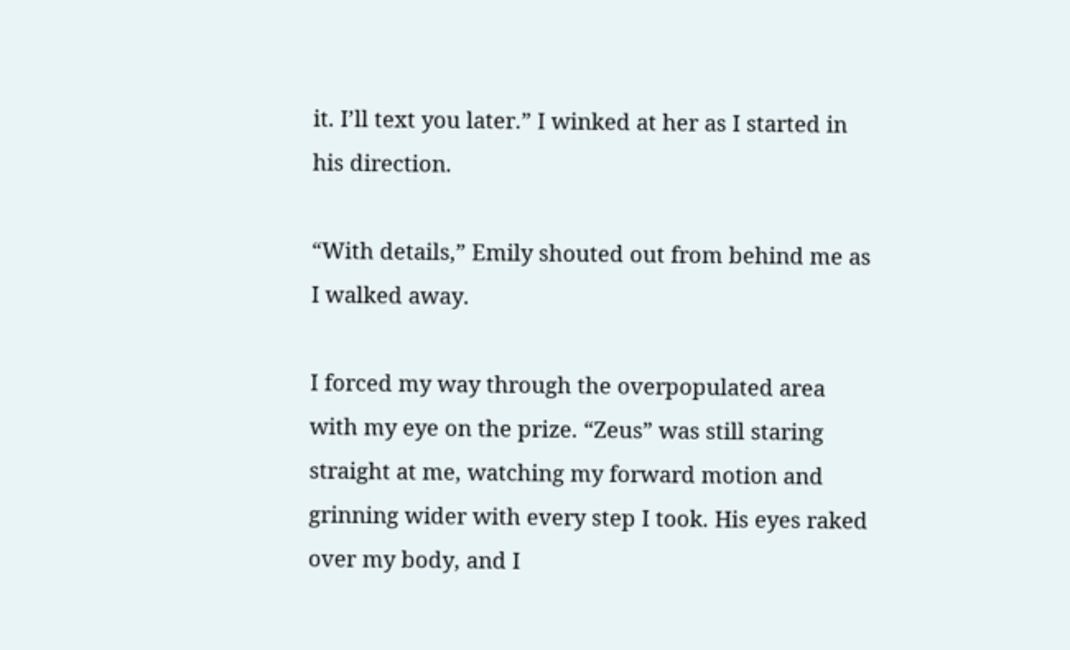it. I’ll text you later.” I winked at her as I started in his direction.

“With details,” Emily shouted out from behind me as I walked away.

I forced my way through the overpopulated area with my eye on the prize. “Zeus” was still staring straight at me, watching my forward motion and grinning wider with every step I took. His eyes raked over my body, and I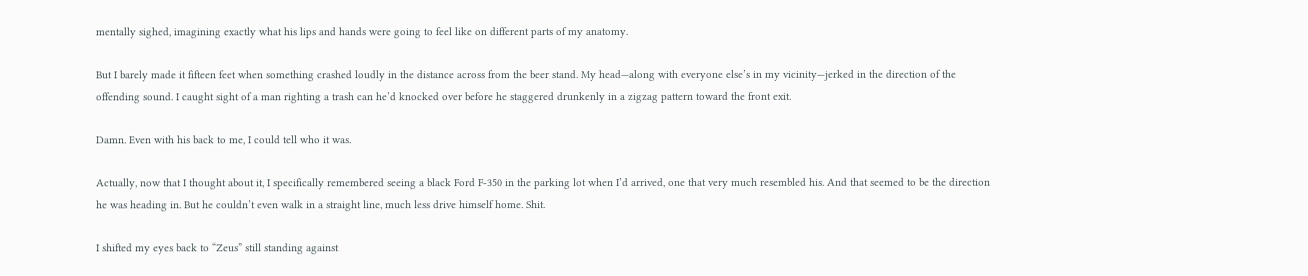mentally sighed, imagining exactly what his lips and hands were going to feel like on different parts of my anatomy.

But I barely made it fifteen feet when something crashed loudly in the distance across from the beer stand. My head—along with everyone else’s in my vicinity—jerked in the direction of the offending sound. I caught sight of a man righting a trash can he’d knocked over before he staggered drunkenly in a zigzag pattern toward the front exit.

Damn. Even with his back to me, I could tell who it was.

Actually, now that I thought about it, I specifically remembered seeing a black Ford F-350 in the parking lot when I’d arrived, one that very much resembled his. And that seemed to be the direction he was heading in. But he couldn’t even walk in a straight line, much less drive himself home. Shit.

I shifted my eyes back to “Zeus” still standing against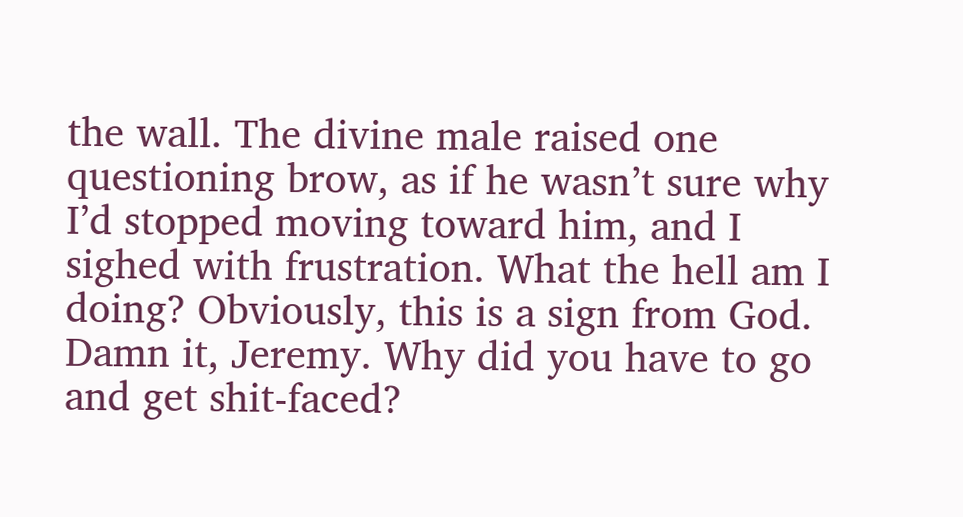the wall. The divine male raised one questioning brow, as if he wasn’t sure why I’d stopped moving toward him, and I sighed with frustration. What the hell am I doing? Obviously, this is a sign from God. Damn it, Jeremy. Why did you have to go and get shit-faced?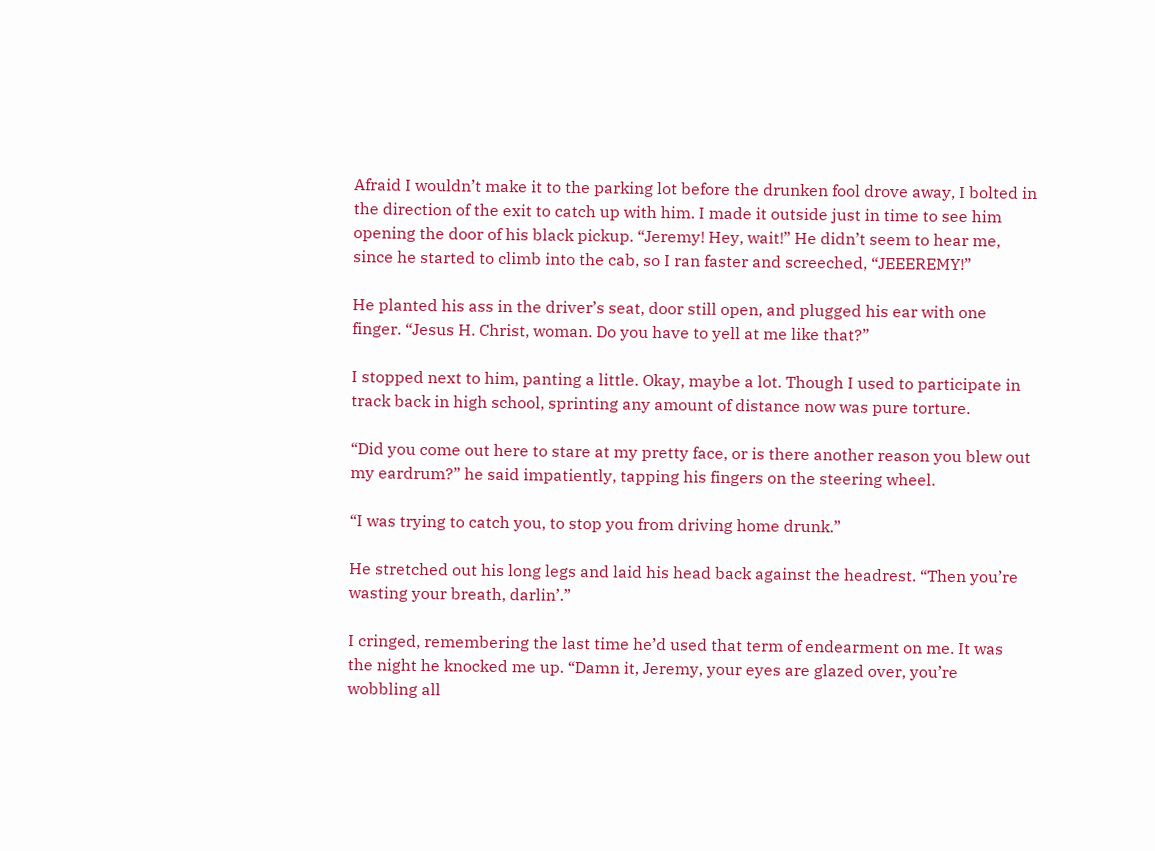Afraid I wouldn’t make it to the parking lot before the drunken fool drove away, I bolted in the direction of the exit to catch up with him. I made it outside just in time to see him opening the door of his black pickup. “Jeremy! Hey, wait!” He didn’t seem to hear me, since he started to climb into the cab, so I ran faster and screeched, “JEEEREMY!”

He planted his ass in the driver’s seat, door still open, and plugged his ear with one finger. “Jesus H. Christ, woman. Do you have to yell at me like that?”

I stopped next to him, panting a little. Okay, maybe a lot. Though I used to participate in track back in high school, sprinting any amount of distance now was pure torture.

“Did you come out here to stare at my pretty face, or is there another reason you blew out my eardrum?” he said impatiently, tapping his fingers on the steering wheel.

“I was trying to catch you, to stop you from driving home drunk.”

He stretched out his long legs and laid his head back against the headrest. “Then you’re wasting your breath, darlin’.”

I cringed, remembering the last time he’d used that term of endearment on me. It was the night he knocked me up. “Damn it, Jeremy, your eyes are glazed over, you’re wobbling all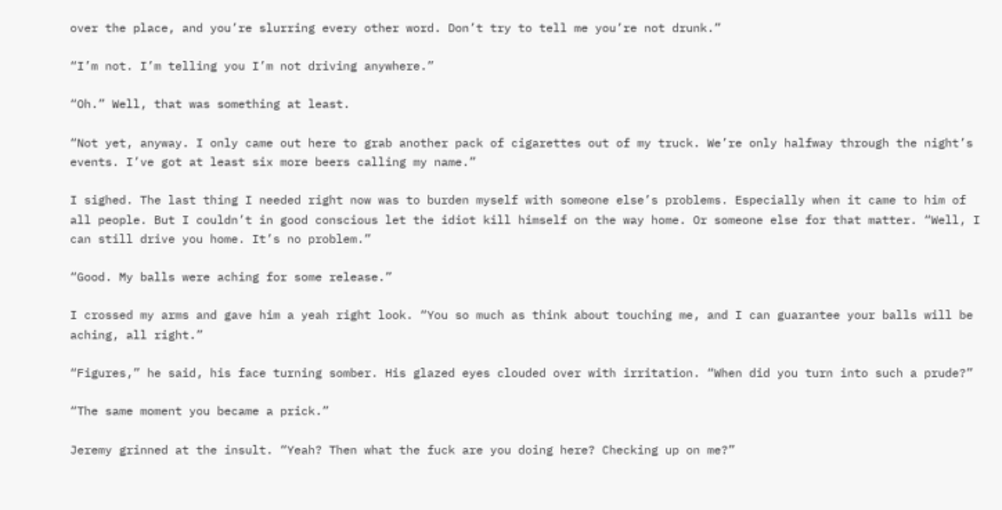over the place, and you’re slurring every other word. Don’t try to tell me you’re not drunk.”

“I’m not. I’m telling you I’m not driving anywhere.”

“Oh.” Well, that was something at least.

“Not yet, anyway. I only came out here to grab another pack of cigarettes out of my truck. We’re only halfway through the night’s events. I’ve got at least six more beers calling my name.”

I sighed. The last thing I needed right now was to burden myself with someone else’s problems. Especially when it came to him of all people. But I couldn’t in good conscious let the idiot kill himself on the way home. Or someone else for that matter. “Well, I can still drive you home. It’s no problem.”

“Good. My balls were aching for some release.”

I crossed my arms and gave him a yeah right look. “You so much as think about touching me, and I can guarantee your balls will be aching, all right.”

“Figures,” he said, his face turning somber. His glazed eyes clouded over with irritation. “When did you turn into such a prude?”

“The same moment you became a prick.”

Jeremy grinned at the insult. “Yeah? Then what the fuck are you doing here? Checking up on me?”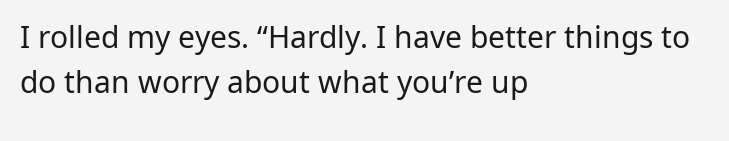I rolled my eyes. “Hardly. I have better things to do than worry about what you’re up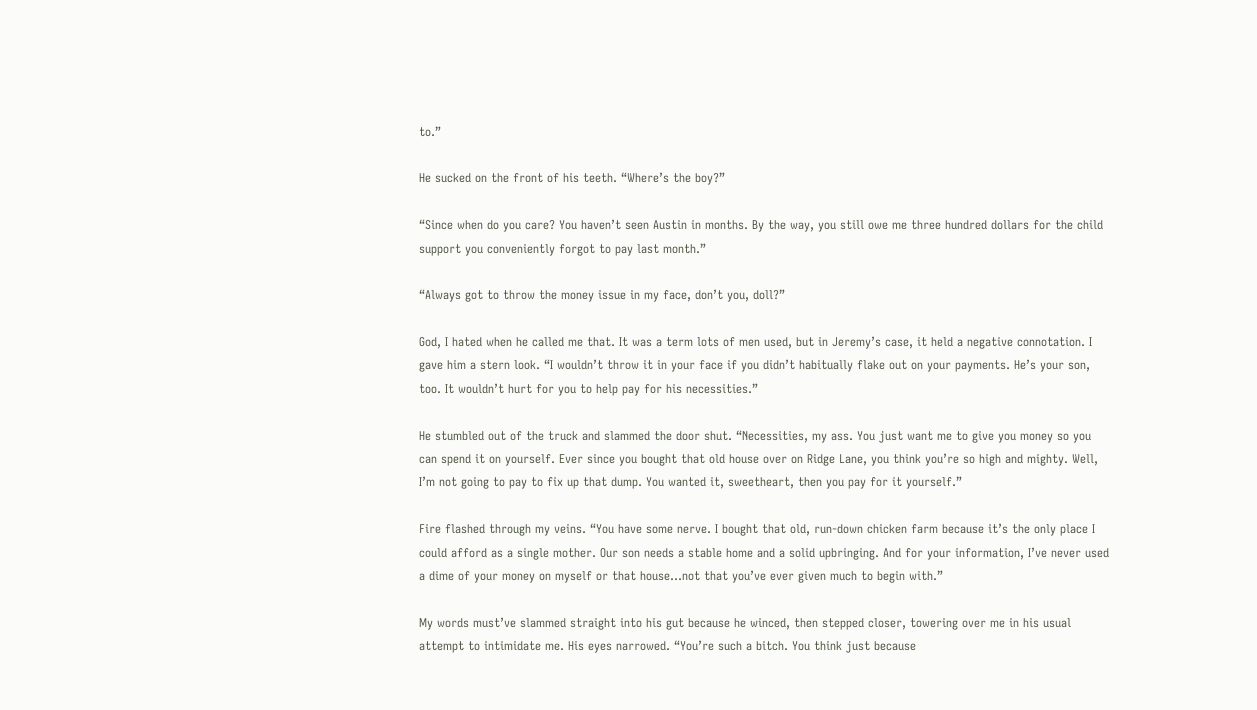to.”

He sucked on the front of his teeth. “Where’s the boy?”

“Since when do you care? You haven’t seen Austin in months. By the way, you still owe me three hundred dollars for the child support you conveniently forgot to pay last month.”

“Always got to throw the money issue in my face, don’t you, doll?”

God, I hated when he called me that. It was a term lots of men used, but in Jeremy’s case, it held a negative connotation. I gave him a stern look. “I wouldn’t throw it in your face if you didn’t habitually flake out on your payments. He’s your son, too. It wouldn’t hurt for you to help pay for his necessities.”

He stumbled out of the truck and slammed the door shut. “Necessities, my ass. You just want me to give you money so you can spend it on yourself. Ever since you bought that old house over on Ridge Lane, you think you’re so high and mighty. Well, I’m not going to pay to fix up that dump. You wanted it, sweetheart, then you pay for it yourself.”

Fire flashed through my veins. “You have some nerve. I bought that old, run-down chicken farm because it’s the only place I could afford as a single mother. Our son needs a stable home and a solid upbringing. And for your information, I’ve never used a dime of your money on myself or that house…not that you’ve ever given much to begin with.”

My words must’ve slammed straight into his gut because he winced, then stepped closer, towering over me in his usual attempt to intimidate me. His eyes narrowed. “You’re such a bitch. You think just because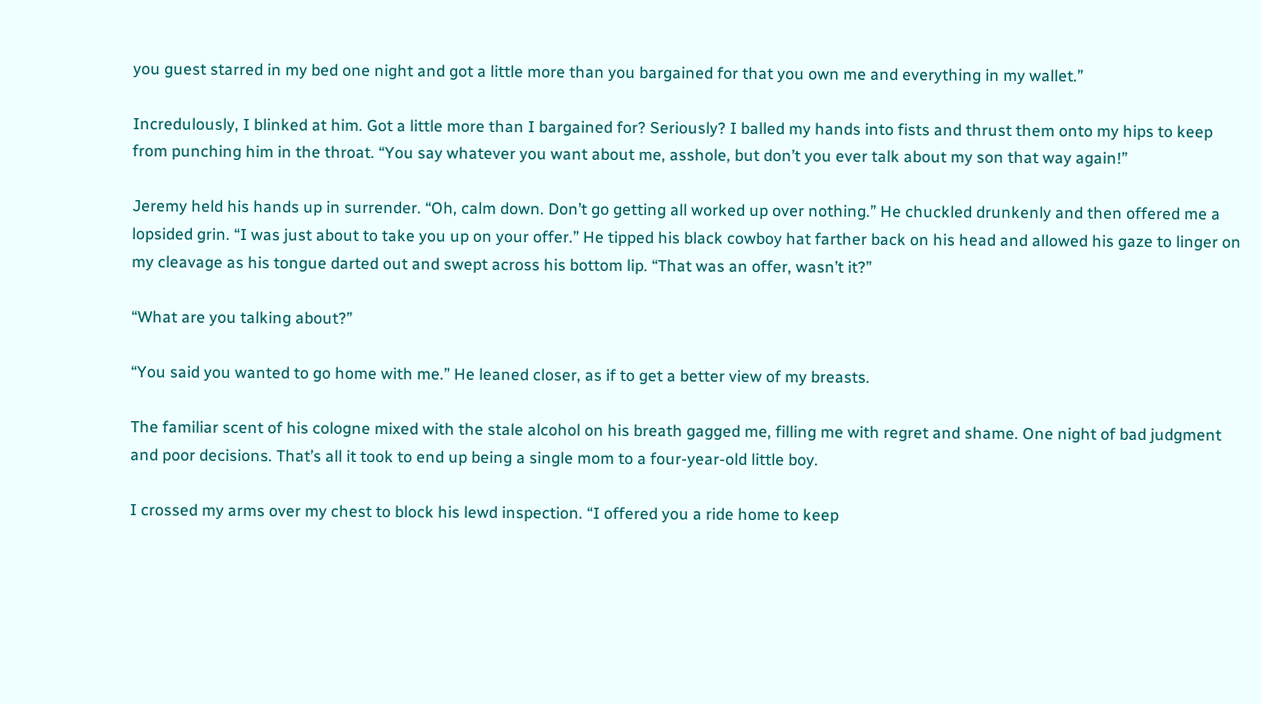you guest starred in my bed one night and got a little more than you bargained for that you own me and everything in my wallet.”

Incredulously, I blinked at him. Got a little more than I bargained for? Seriously? I balled my hands into fists and thrust them onto my hips to keep from punching him in the throat. “You say whatever you want about me, asshole, but don’t you ever talk about my son that way again!”

Jeremy held his hands up in surrender. “Oh, calm down. Don’t go getting all worked up over nothing.” He chuckled drunkenly and then offered me a lopsided grin. “I was just about to take you up on your offer.” He tipped his black cowboy hat farther back on his head and allowed his gaze to linger on my cleavage as his tongue darted out and swept across his bottom lip. “That was an offer, wasn’t it?”

“What are you talking about?”

“You said you wanted to go home with me.” He leaned closer, as if to get a better view of my breasts.

The familiar scent of his cologne mixed with the stale alcohol on his breath gagged me, filling me with regret and shame. One night of bad judgment and poor decisions. That’s all it took to end up being a single mom to a four-year-old little boy.

I crossed my arms over my chest to block his lewd inspection. “I offered you a ride home to keep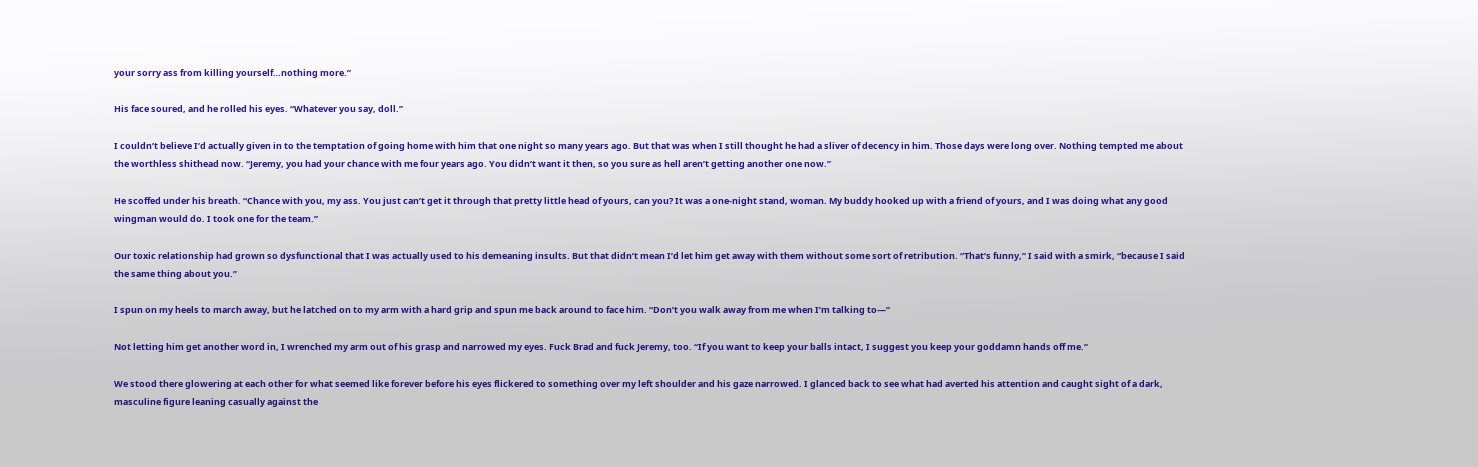your sorry ass from killing yourself…nothing more.”

His face soured, and he rolled his eyes. “Whatever you say, doll.”

I couldn’t believe I’d actually given in to the temptation of going home with him that one night so many years ago. But that was when I still thought he had a sliver of decency in him. Those days were long over. Nothing tempted me about the worthless shithead now. “Jeremy, you had your chance with me four years ago. You didn’t want it then, so you sure as hell aren’t getting another one now.”

He scoffed under his breath. “Chance with you, my ass. You just can’t get it through that pretty little head of yours, can you? It was a one-night stand, woman. My buddy hooked up with a friend of yours, and I was doing what any good wingman would do. I took one for the team.”

Our toxic relationship had grown so dysfunctional that I was actually used to his demeaning insults. But that didn’t mean I’d let him get away with them without some sort of retribution. “That’s funny,” I said with a smirk, “because I said the same thing about you.”

I spun on my heels to march away, but he latched on to my arm with a hard grip and spun me back around to face him. “Don’t you walk away from me when I’m talking to—”

Not letting him get another word in, I wrenched my arm out of his grasp and narrowed my eyes. Fuck Brad and fuck Jeremy, too. “If you want to keep your balls intact, I suggest you keep your goddamn hands off me.”

We stood there glowering at each other for what seemed like forever before his eyes flickered to something over my left shoulder and his gaze narrowed. I glanced back to see what had averted his attention and caught sight of a dark, masculine figure leaning casually against the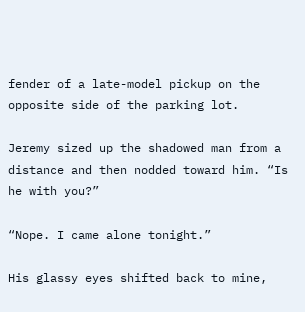fender of a late-model pickup on the opposite side of the parking lot.

Jeremy sized up the shadowed man from a distance and then nodded toward him. “Is he with you?”

“Nope. I came alone tonight.”

His glassy eyes shifted back to mine,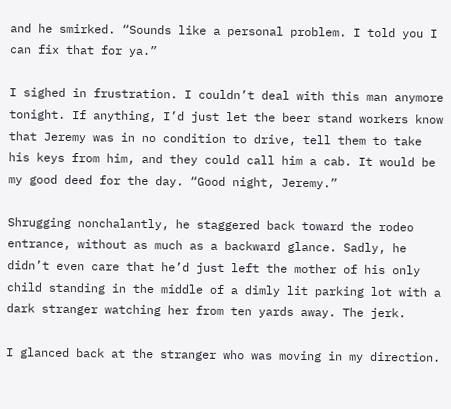and he smirked. “Sounds like a personal problem. I told you I can fix that for ya.”

I sighed in frustration. I couldn’t deal with this man anymore tonight. If anything, I’d just let the beer stand workers know that Jeremy was in no condition to drive, tell them to take his keys from him, and they could call him a cab. It would be my good deed for the day. “Good night, Jeremy.”

Shrugging nonchalantly, he staggered back toward the rodeo entrance, without as much as a backward glance. Sadly, he didn’t even care that he’d just left the mother of his only child standing in the middle of a dimly lit parking lot with a dark stranger watching her from ten yards away. The jerk.

I glanced back at the stranger who was moving in my direction.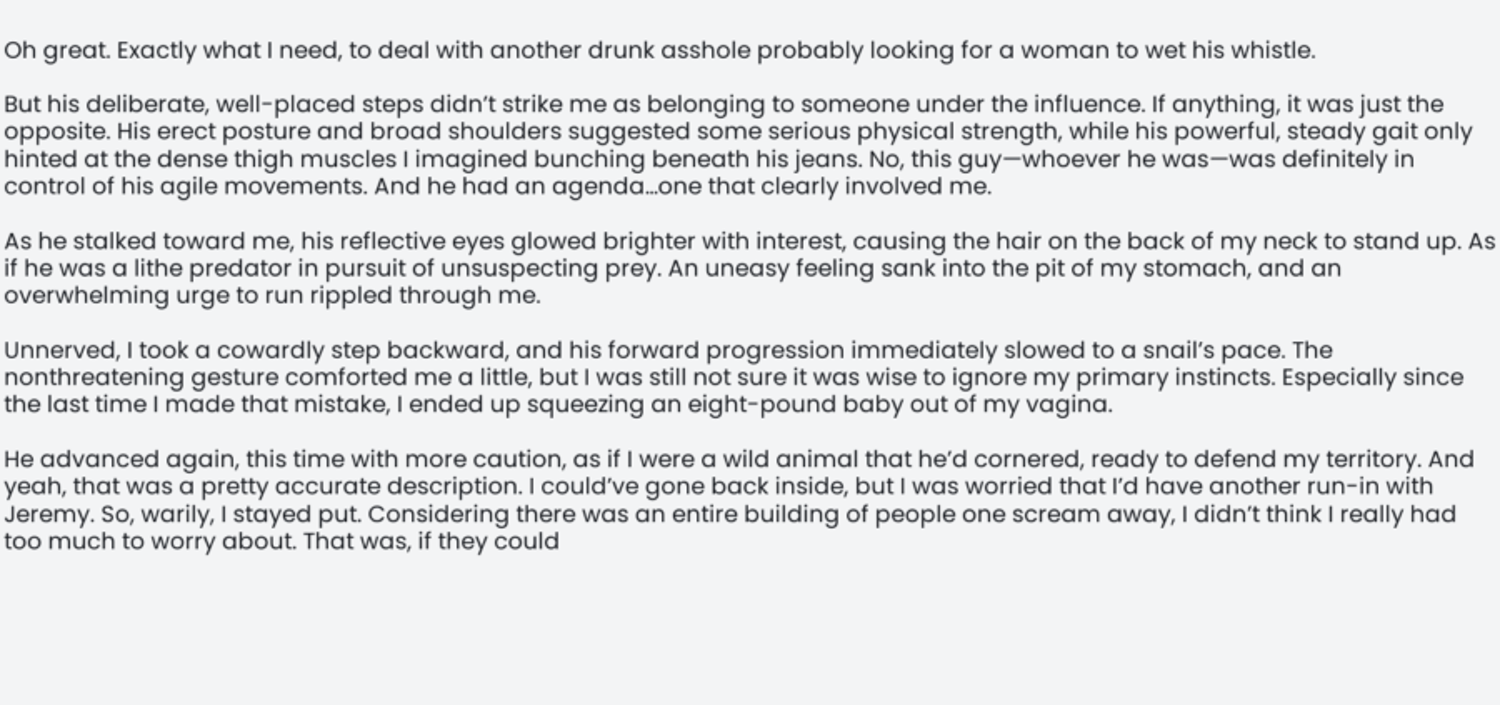Oh great. Exactly what I need, to deal with another drunk asshole probably looking for a woman to wet his whistle.

But his deliberate, well-placed steps didn’t strike me as belonging to someone under the influence. If anything, it was just the opposite. His erect posture and broad shoulders suggested some serious physical strength, while his powerful, steady gait only hinted at the dense thigh muscles I imagined bunching beneath his jeans. No, this guy—whoever he was—was definitely in control of his agile movements. And he had an agenda…one that clearly involved me.

As he stalked toward me, his reflective eyes glowed brighter with interest, causing the hair on the back of my neck to stand up. As if he was a lithe predator in pursuit of unsuspecting prey. An uneasy feeling sank into the pit of my stomach, and an overwhelming urge to run rippled through me.

Unnerved, I took a cowardly step backward, and his forward progression immediately slowed to a snail’s pace. The nonthreatening gesture comforted me a little, but I was still not sure it was wise to ignore my primary instincts. Especially since the last time I made that mistake, I ended up squeezing an eight-pound baby out of my vagina.

He advanced again, this time with more caution, as if I were a wild animal that he’d cornered, ready to defend my territory. And yeah, that was a pretty accurate description. I could’ve gone back inside, but I was worried that I’d have another run-in with Jeremy. So, warily, I stayed put. Considering there was an entire building of people one scream away, I didn’t think I really had too much to worry about. That was, if they could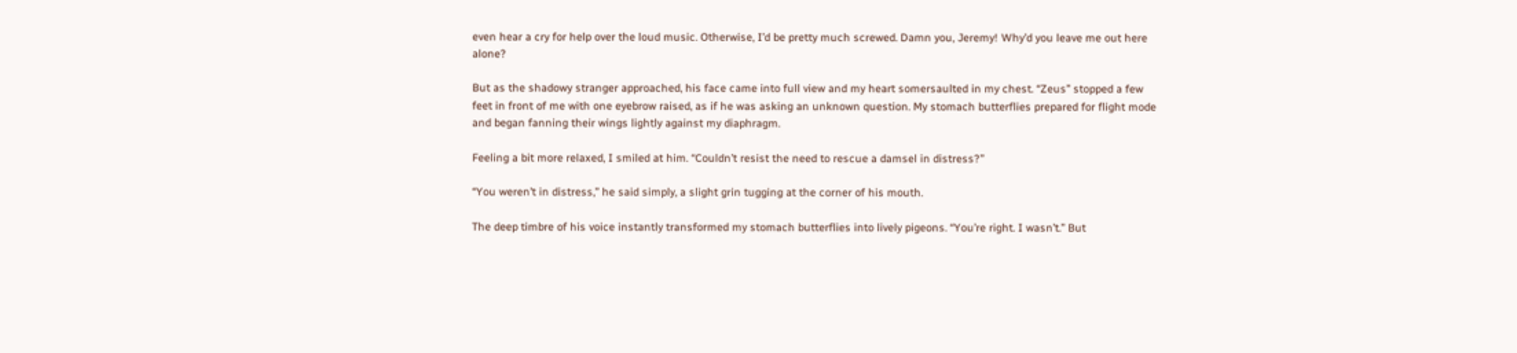even hear a cry for help over the loud music. Otherwise, I’d be pretty much screwed. Damn you, Jeremy! Why’d you leave me out here alone?

But as the shadowy stranger approached, his face came into full view and my heart somersaulted in my chest. “Zeus” stopped a few feet in front of me with one eyebrow raised, as if he was asking an unknown question. My stomach butterflies prepared for flight mode and began fanning their wings lightly against my diaphragm.

Feeling a bit more relaxed, I smiled at him. “Couldn’t resist the need to rescue a damsel in distress?”

“You weren’t in distress,” he said simply, a slight grin tugging at the corner of his mouth.

The deep timbre of his voice instantly transformed my stomach butterflies into lively pigeons. “You’re right. I wasn’t.” But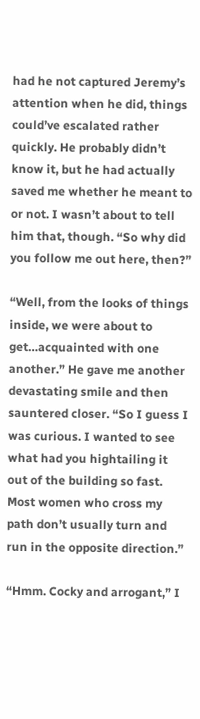had he not captured Jeremy’s attention when he did, things could’ve escalated rather quickly. He probably didn’t know it, but he had actually saved me whether he meant to or not. I wasn’t about to tell him that, though. “So why did you follow me out here, then?”

“Well, from the looks of things inside, we were about to get…acquainted with one another.” He gave me another devastating smile and then sauntered closer. “So I guess I was curious. I wanted to see what had you hightailing it out of the building so fast. Most women who cross my path don’t usually turn and run in the opposite direction.”

“Hmm. Cocky and arrogant,” I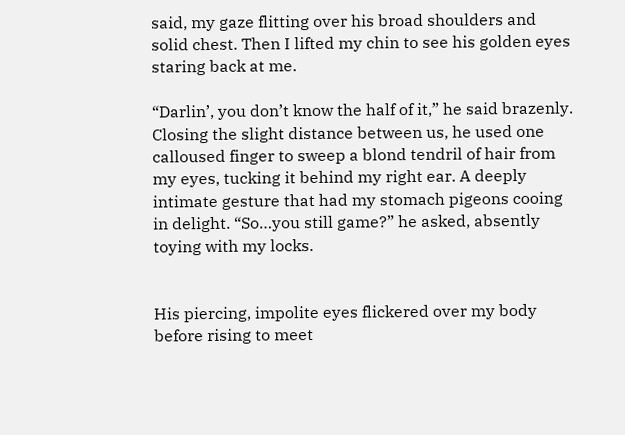said, my gaze flitting over his broad shoulders and solid chest. Then I lifted my chin to see his golden eyes staring back at me.

“Darlin’, you don’t know the half of it,” he said brazenly. Closing the slight distance between us, he used one calloused finger to sweep a blond tendril of hair from my eyes, tucking it behind my right ear. A deeply intimate gesture that had my stomach pigeons cooing in delight. “So…you still game?” he asked, absently toying with my locks.


His piercing, impolite eyes flickered over my body before rising to meet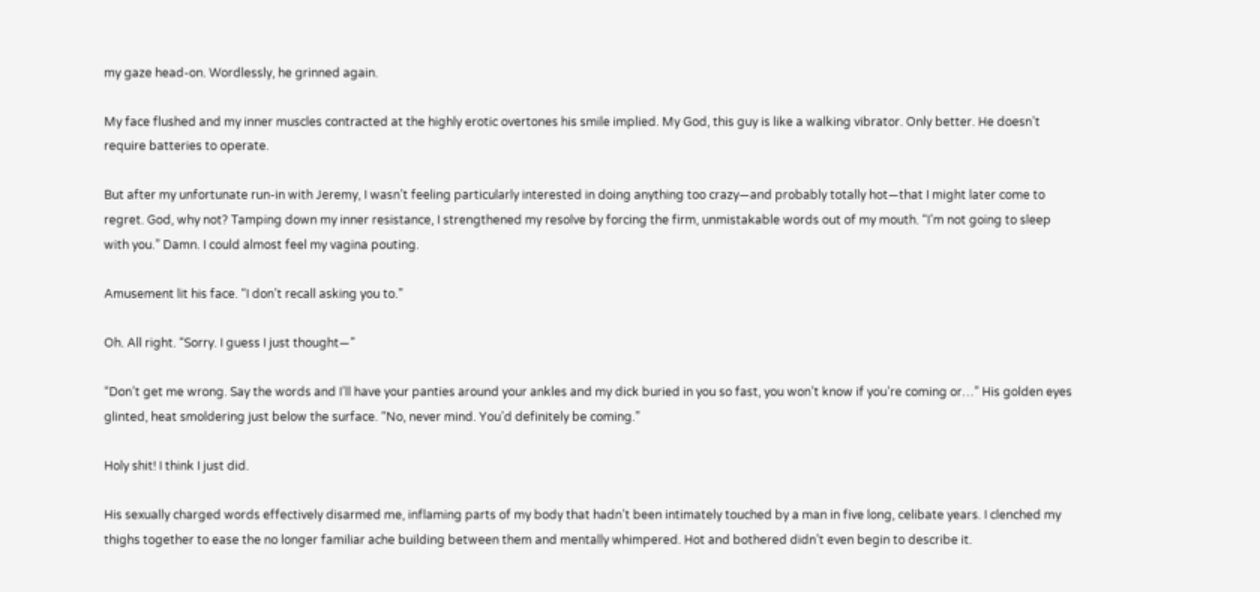my gaze head-on. Wordlessly, he grinned again.

My face flushed and my inner muscles contracted at the highly erotic overtones his smile implied. My God, this guy is like a walking vibrator. Only better. He doesn’t require batteries to operate.

But after my unfortunate run-in with Jeremy, I wasn’t feeling particularly interested in doing anything too crazy—and probably totally hot—that I might later come to regret. God, why not? Tamping down my inner resistance, I strengthened my resolve by forcing the firm, unmistakable words out of my mouth. “I’m not going to sleep with you.” Damn. I could almost feel my vagina pouting.

Amusement lit his face. “I don’t recall asking you to.”

Oh. All right. “Sorry. I guess I just thought—”

“Don’t get me wrong. Say the words and I’ll have your panties around your ankles and my dick buried in you so fast, you won’t know if you’re coming or…” His golden eyes glinted, heat smoldering just below the surface. “No, never mind. You’d definitely be coming.”

Holy shit! I think I just did.

His sexually charged words effectively disarmed me, inflaming parts of my body that hadn’t been intimately touched by a man in five long, celibate years. I clenched my thighs together to ease the no longer familiar ache building between them and mentally whimpered. Hot and bothered didn’t even begin to describe it.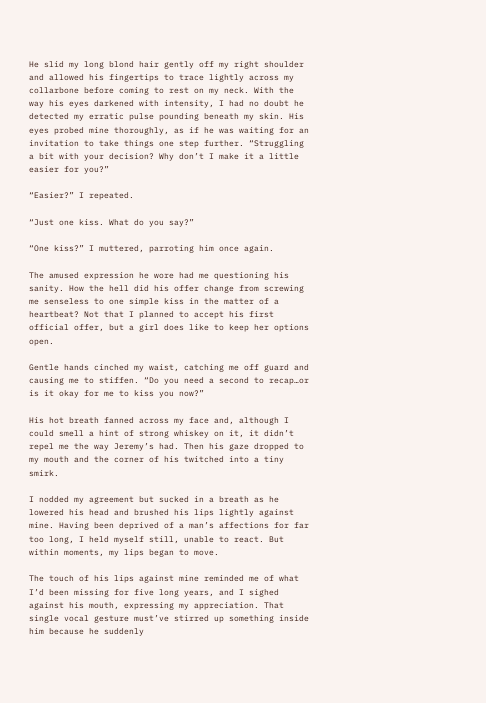He slid my long blond hair gently off my right shoulder and allowed his fingertips to trace lightly across my collarbone before coming to rest on my neck. With the way his eyes darkened with intensity, I had no doubt he detected my erratic pulse pounding beneath my skin. His eyes probed mine thoroughly, as if he was waiting for an invitation to take things one step further. “Struggling a bit with your decision? Why don’t I make it a little easier for you?”

“Easier?” I repeated.

“Just one kiss. What do you say?”

“One kiss?” I muttered, parroting him once again.

The amused expression he wore had me questioning his sanity. How the hell did his offer change from screwing me senseless to one simple kiss in the matter of a heartbeat? Not that I planned to accept his first official offer, but a girl does like to keep her options open.

Gentle hands cinched my waist, catching me off guard and causing me to stiffen. “Do you need a second to recap…or is it okay for me to kiss you now?”

His hot breath fanned across my face and, although I could smell a hint of strong whiskey on it, it didn’t repel me the way Jeremy’s had. Then his gaze dropped to my mouth and the corner of his twitched into a tiny smirk.

I nodded my agreement but sucked in a breath as he lowered his head and brushed his lips lightly against mine. Having been deprived of a man’s affections for far too long, I held myself still, unable to react. But within moments, my lips began to move.

The touch of his lips against mine reminded me of what I’d been missing for five long years, and I sighed against his mouth, expressing my appreciation. That single vocal gesture must’ve stirred up something inside him because he suddenly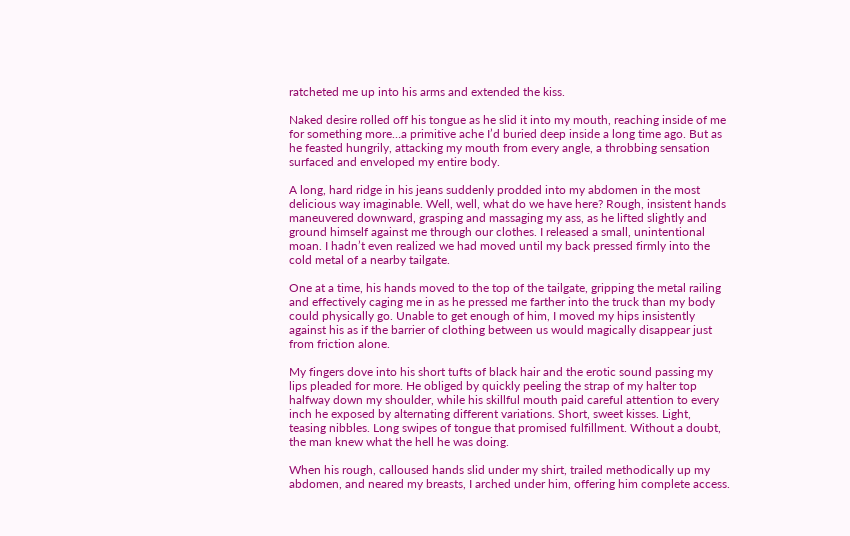ratcheted me up into his arms and extended the kiss.

Naked desire rolled off his tongue as he slid it into my mouth, reaching inside of me for something more…a primitive ache I’d buried deep inside a long time ago. But as he feasted hungrily, attacking my mouth from every angle, a throbbing sensation surfaced and enveloped my entire body.

A long, hard ridge in his jeans suddenly prodded into my abdomen in the most delicious way imaginable. Well, well, what do we have here? Rough, insistent hands maneuvered downward, grasping and massaging my ass, as he lifted slightly and ground himself against me through our clothes. I released a small, unintentional moan. I hadn’t even realized we had moved until my back pressed firmly into the cold metal of a nearby tailgate.

One at a time, his hands moved to the top of the tailgate, gripping the metal railing and effectively caging me in as he pressed me farther into the truck than my body could physically go. Unable to get enough of him, I moved my hips insistently against his as if the barrier of clothing between us would magically disappear just from friction alone.

My fingers dove into his short tufts of black hair and the erotic sound passing my lips pleaded for more. He obliged by quickly peeling the strap of my halter top halfway down my shoulder, while his skillful mouth paid careful attention to every inch he exposed by alternating different variations. Short, sweet kisses. Light, teasing nibbles. Long swipes of tongue that promised fulfillment. Without a doubt, the man knew what the hell he was doing.

When his rough, calloused hands slid under my shirt, trailed methodically up my abdomen, and neared my breasts, I arched under him, offering him complete access.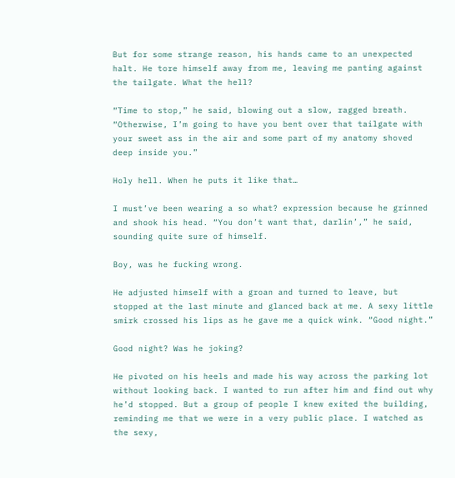But for some strange reason, his hands came to an unexpected halt. He tore himself away from me, leaving me panting against the tailgate. What the hell?

“Time to stop,” he said, blowing out a slow, ragged breath. “Otherwise, I’m going to have you bent over that tailgate with your sweet ass in the air and some part of my anatomy shoved deep inside you.”

Holy hell. When he puts it like that…

I must’ve been wearing a so what? expression because he grinned and shook his head. “You don’t want that, darlin’,” he said, sounding quite sure of himself.

Boy, was he fucking wrong.

He adjusted himself with a groan and turned to leave, but stopped at the last minute and glanced back at me. A sexy little smirk crossed his lips as he gave me a quick wink. “Good night.”

Good night? Was he joking?

He pivoted on his heels and made his way across the parking lot without looking back. I wanted to run after him and find out why he’d stopped. But a group of people I knew exited the building, reminding me that we were in a very public place. I watched as the sexy,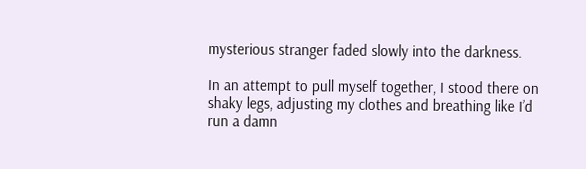mysterious stranger faded slowly into the darkness.

In an attempt to pull myself together, I stood there on shaky legs, adjusting my clothes and breathing like I’d run a damn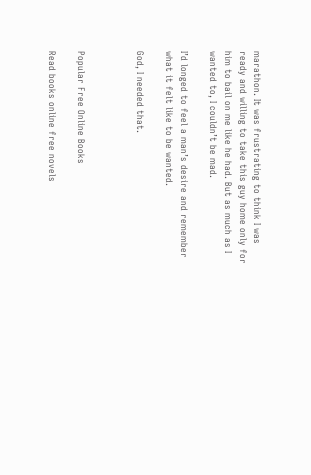marathon. It was frustrating to think I was ready and willing to take this guy home only for him to bail on me like he had. But as much as I wanted to, I couldn’t be mad.

I’d longed to feel a man’s desire and remember what it felt like to be wanted.

God, I needed that.



Popular Free Online Books

Read books online free novels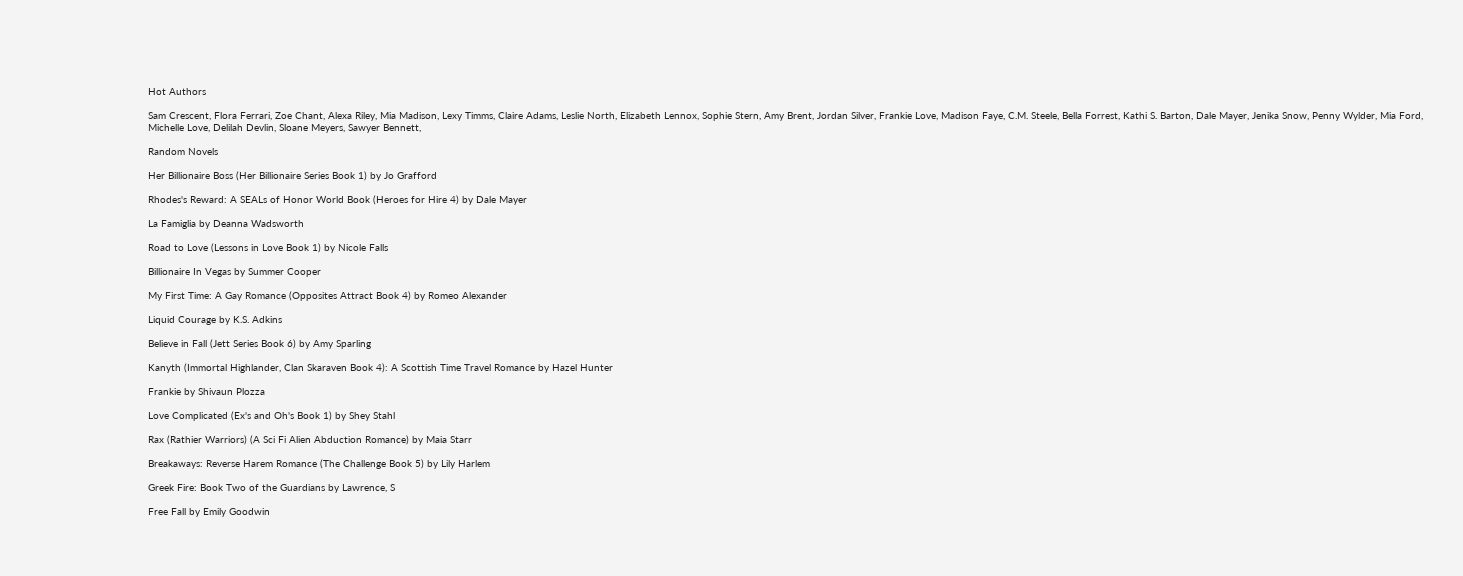Hot Authors

Sam Crescent, Flora Ferrari, Zoe Chant, Alexa Riley, Mia Madison, Lexy Timms, Claire Adams, Leslie North, Elizabeth Lennox, Sophie Stern, Amy Brent, Jordan Silver, Frankie Love, Madison Faye, C.M. Steele, Bella Forrest, Kathi S. Barton, Dale Mayer, Jenika Snow, Penny Wylder, Mia Ford, Michelle Love, Delilah Devlin, Sloane Meyers, Sawyer Bennett,

Random Novels

Her Billionaire Boss (Her Billionaire Series Book 1) by Jo Grafford

Rhodes's Reward: A SEALs of Honor World Book (Heroes for Hire 4) by Dale Mayer

La Famiglia by Deanna Wadsworth

Road to Love (Lessons in Love Book 1) by Nicole Falls

Billionaire In Vegas by Summer Cooper

My First Time: A Gay Romance (Opposites Attract Book 4) by Romeo Alexander

Liquid Courage by K.S. Adkins

Believe in Fall (Jett Series Book 6) by Amy Sparling

Kanyth (Immortal Highlander, Clan Skaraven Book 4): A Scottish Time Travel Romance by Hazel Hunter

Frankie by Shivaun Plozza

Love Complicated (Ex's and Oh's Book 1) by Shey Stahl

Rax (Rathier Warriors) (A Sci Fi Alien Abduction Romance) by Maia Starr

Breakaways: Reverse Harem Romance (The Challenge Book 5) by Lily Harlem

Greek Fire: Book Two of the Guardians by Lawrence, S

Free Fall by Emily Goodwin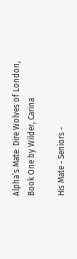Alpha’s Mate: Dire Wolves of London, Book One by Wilder, Carina

His Mate - Seniors -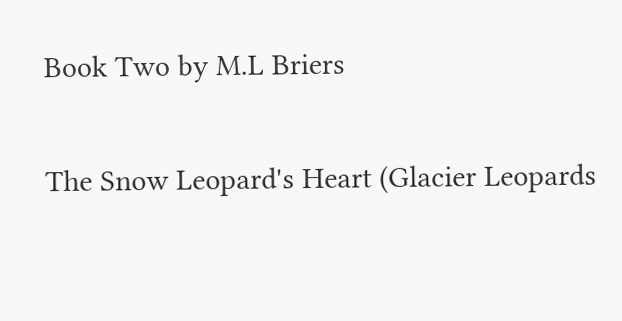Book Two by M.L Briers

The Snow Leopard's Heart (Glacier Leopards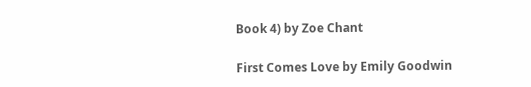Book 4) by Zoe Chant

First Comes Love by Emily Goodwin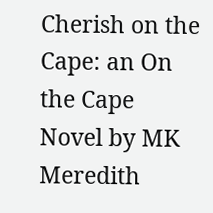Cherish on the Cape: an On the Cape Novel by MK Meredith